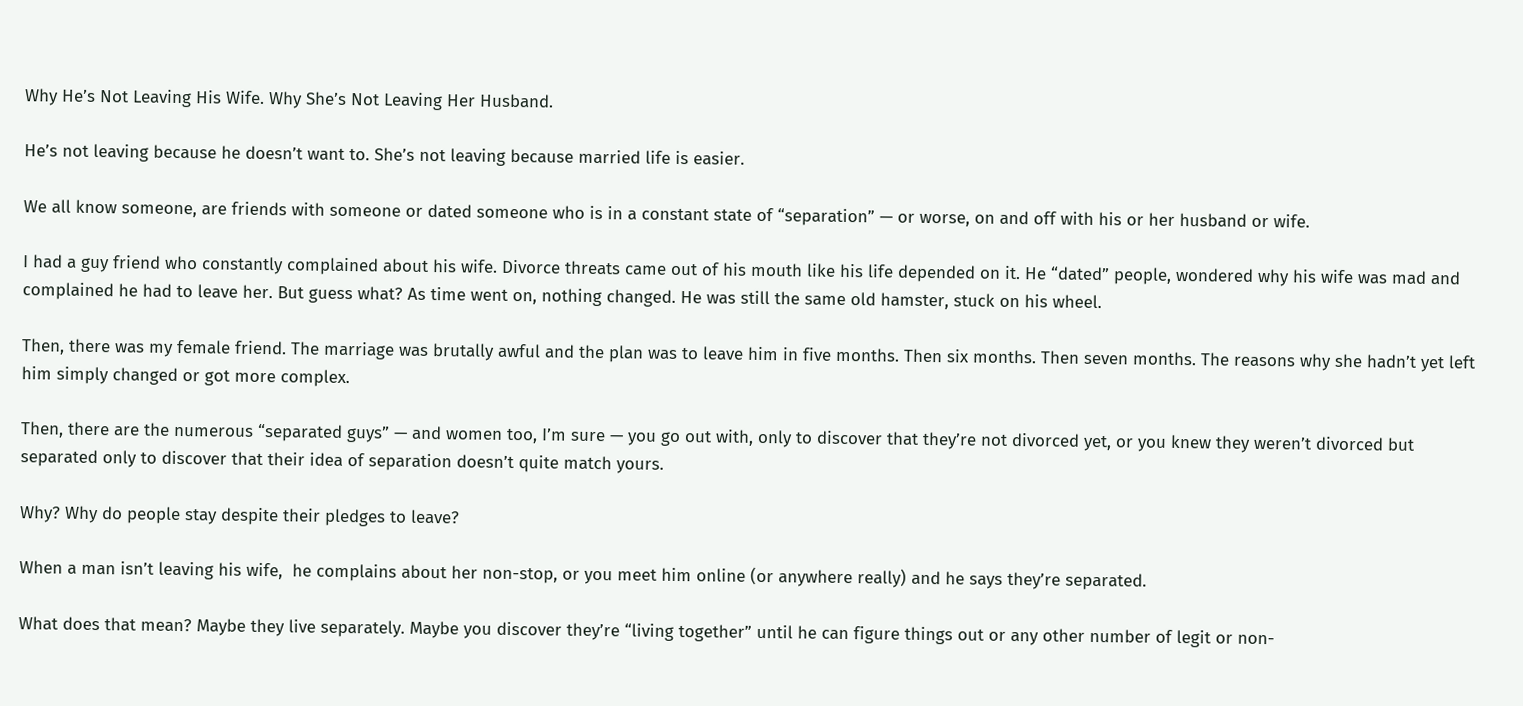Why He’s Not Leaving His Wife. Why She’s Not Leaving Her Husband.

He’s not leaving because he doesn’t want to. She’s not leaving because married life is easier.

We all know someone, are friends with someone or dated someone who is in a constant state of “separation” — or worse, on and off with his or her husband or wife.

I had a guy friend who constantly complained about his wife. Divorce threats came out of his mouth like his life depended on it. He “dated” people, wondered why his wife was mad and complained he had to leave her. But guess what? As time went on, nothing changed. He was still the same old hamster, stuck on his wheel.

Then, there was my female friend. The marriage was brutally awful and the plan was to leave him in five months. Then six months. Then seven months. The reasons why she hadn’t yet left him simply changed or got more complex.

Then, there are the numerous “separated guys” — and women too, I’m sure — you go out with, only to discover that they’re not divorced yet, or you knew they weren’t divorced but separated only to discover that their idea of separation doesn’t quite match yours.

Why? Why do people stay despite their pledges to leave?

When a man isn’t leaving his wife,  he complains about her non-stop, or you meet him online (or anywhere really) and he says they’re separated.

What does that mean? Maybe they live separately. Maybe you discover they’re “living together” until he can figure things out or any other number of legit or non-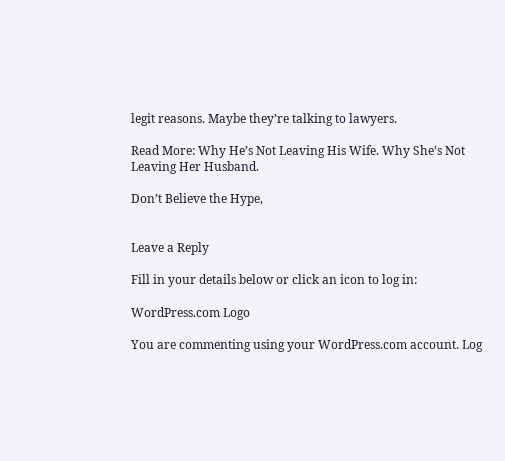legit reasons. Maybe they’re talking to lawyers.

Read More: Why He’s Not Leaving His Wife. Why She’s Not Leaving Her Husband.

Don’t Believe the Hype,


Leave a Reply

Fill in your details below or click an icon to log in:

WordPress.com Logo

You are commenting using your WordPress.com account. Log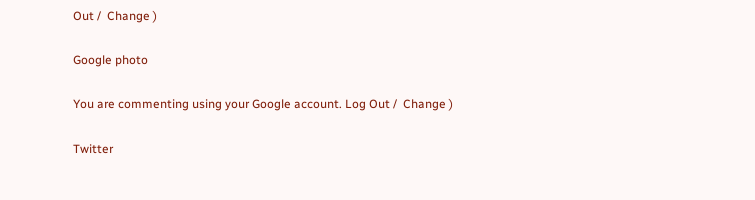Out /  Change )

Google photo

You are commenting using your Google account. Log Out /  Change )

Twitter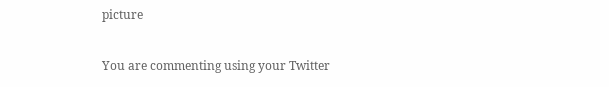picture

You are commenting using your Twitter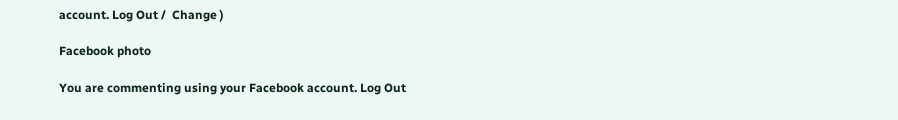account. Log Out /  Change )

Facebook photo

You are commenting using your Facebook account. Log Out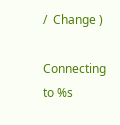/  Change )

Connecting to %s